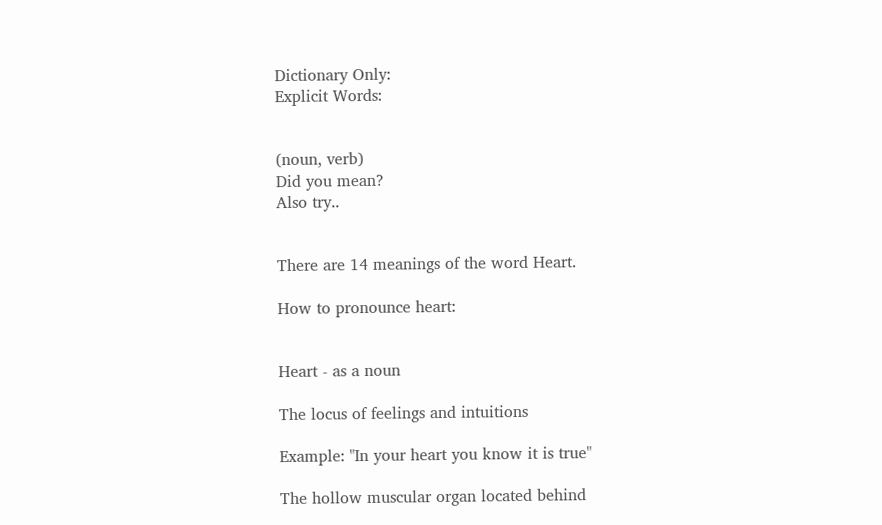Dictionary Only:
Explicit Words:


(noun, verb)
Did you mean?
Also try..


There are 14 meanings of the word Heart.

How to pronounce heart:


Heart - as a noun

The locus of feelings and intuitions

Example: "In your heart you know it is true"

The hollow muscular organ located behind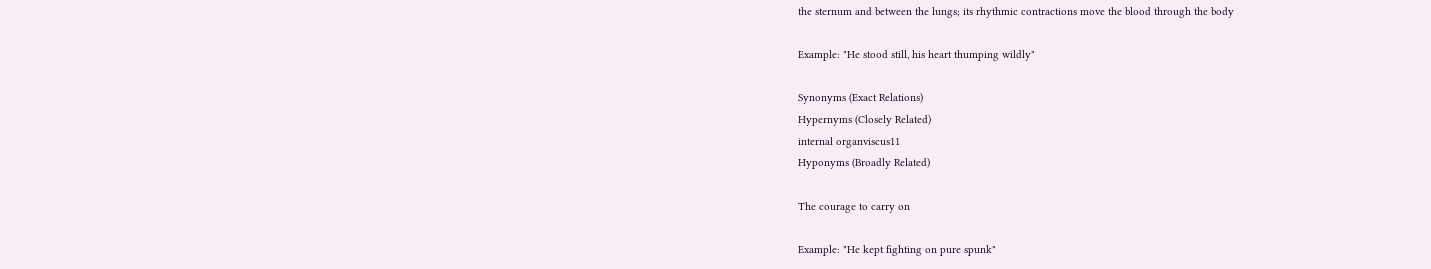the sternum and between the lungs; its rhythmic contractions move the blood through the body

Example: "He stood still, his heart thumping wildly"

Synonyms (Exact Relations)
Hypernyms (Closely Related)
internal organviscus11
Hyponyms (Broadly Related)

The courage to carry on

Example: "He kept fighting on pure spunk"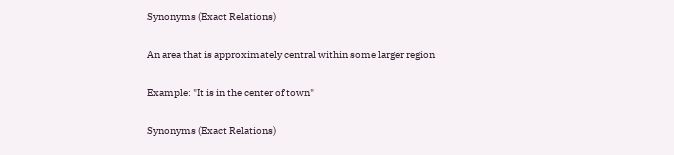Synonyms (Exact Relations)

An area that is approximately central within some larger region

Example: "It is in the center of town"

Synonyms (Exact Relations)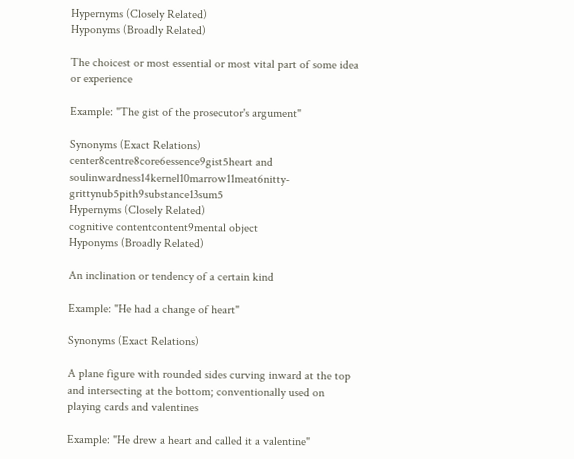Hypernyms (Closely Related)
Hyponyms (Broadly Related)

The choicest or most essential or most vital part of some idea or experience

Example: "The gist of the prosecutor's argument"

Synonyms (Exact Relations)
center8centre8core6essence9gist5heart and soulinwardness14kernel10marrow11meat6nitty-grittynub5pith9substance13sum5
Hypernyms (Closely Related)
cognitive contentcontent9mental object
Hyponyms (Broadly Related)

An inclination or tendency of a certain kind

Example: "He had a change of heart"

Synonyms (Exact Relations)

A plane figure with rounded sides curving inward at the top and intersecting at the bottom; conventionally used on playing cards and valentines

Example: "He drew a heart and called it a valentine"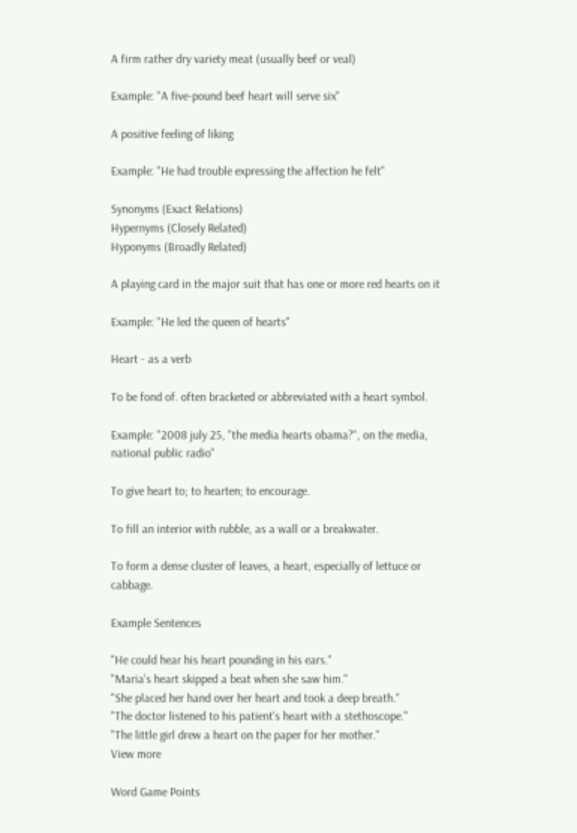A firm rather dry variety meat (usually beef or veal)

Example: "A five-pound beef heart will serve six"

A positive feeling of liking

Example: "He had trouble expressing the affection he felt"

Synonyms (Exact Relations)
Hypernyms (Closely Related)
Hyponyms (Broadly Related)

A playing card in the major suit that has one or more red hearts on it

Example: "He led the queen of hearts"

Heart - as a verb

To be fond of. often bracketed or abbreviated with a heart symbol.

Example: "2008 july 25, "the media hearts obama?", on the media, national public radio"

To give heart to; to hearten; to encourage.

To fill an interior with rubble, as a wall or a breakwater.

To form a dense cluster of leaves, a heart, especially of lettuce or cabbage.

Example Sentences

"He could hear his heart pounding in his ears."
"Maria's heart skipped a beat when she saw him."
"She placed her hand over her heart and took a deep breath."
"The doctor listened to his patient's heart with a stethoscope."
"The little girl drew a heart on the paper for her mother."
View more

Word Game Points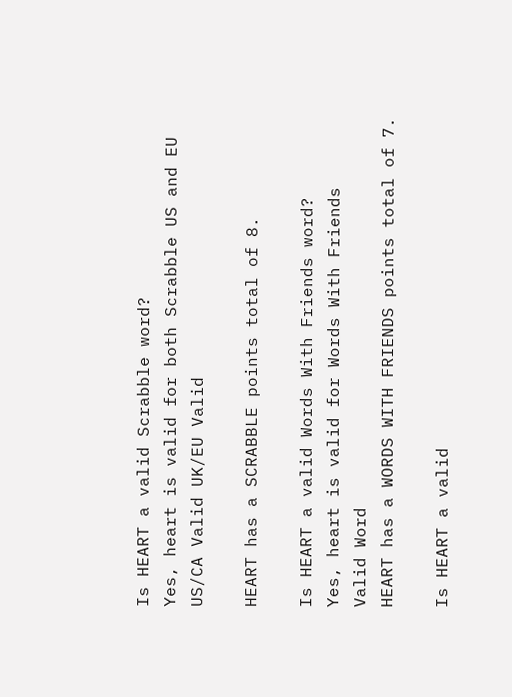Is HEART a valid Scrabble word?
Yes, heart is valid for both Scrabble US and EU
US/CA Valid UK/EU Valid

HEART has a SCRABBLE points total of 8.

Is HEART a valid Words With Friends word?
Yes, heart is valid for Words With Friends
Valid Word
HEART has a WORDS WITH FRIENDS points total of 7.

Is HEART a valid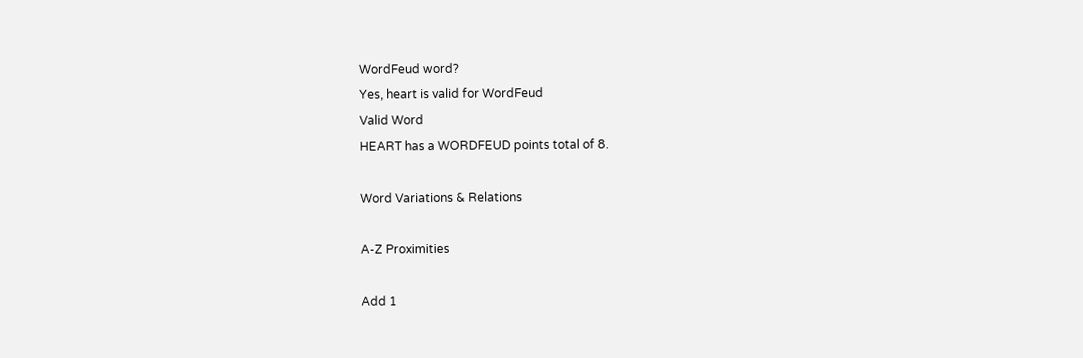WordFeud word?
Yes, heart is valid for WordFeud
Valid Word
HEART has a WORDFEUD points total of 8.

Word Variations & Relations

A-Z Proximities

Add 1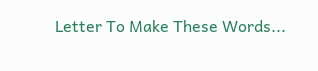Letter To Make These Words...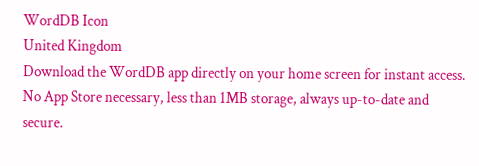WordDB Icon
United Kingdom
Download the WordDB app directly on your home screen for instant access. No App Store necessary, less than 1MB storage, always up-to-date and secure.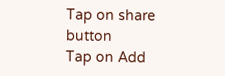Tap on share button
Tap on Add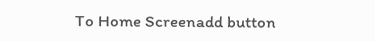To Home Screenadd button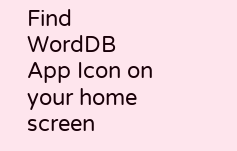Find WordDB App Icon on your home screen